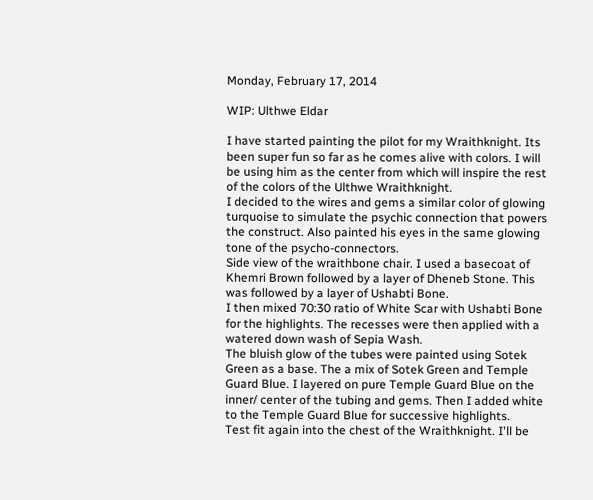Monday, February 17, 2014

WIP: Ulthwe Eldar

I have started painting the pilot for my Wraithknight. Its been super fun so far as he comes alive with colors. I will be using him as the center from which will inspire the rest of the colors of the Ulthwe Wraithknight.
I decided to the wires and gems a similar color of glowing turquoise to simulate the psychic connection that powers the construct. Also painted his eyes in the same glowing tone of the psycho-connectors.
Side view of the wraithbone chair. I used a basecoat of Khemri Brown followed by a layer of Dheneb Stone. This was followed by a layer of Ushabti Bone.
I then mixed 70:30 ratio of White Scar with Ushabti Bone for the highlights. The recesses were then applied with a watered down wash of Sepia Wash.
The bluish glow of the tubes were painted using Sotek Green as a base. The a mix of Sotek Green and Temple Guard Blue. I layered on pure Temple Guard Blue on the inner/ center of the tubing and gems. Then I added white to the Temple Guard Blue for successive highlights.
Test fit again into the chest of the Wraithknight. I'll be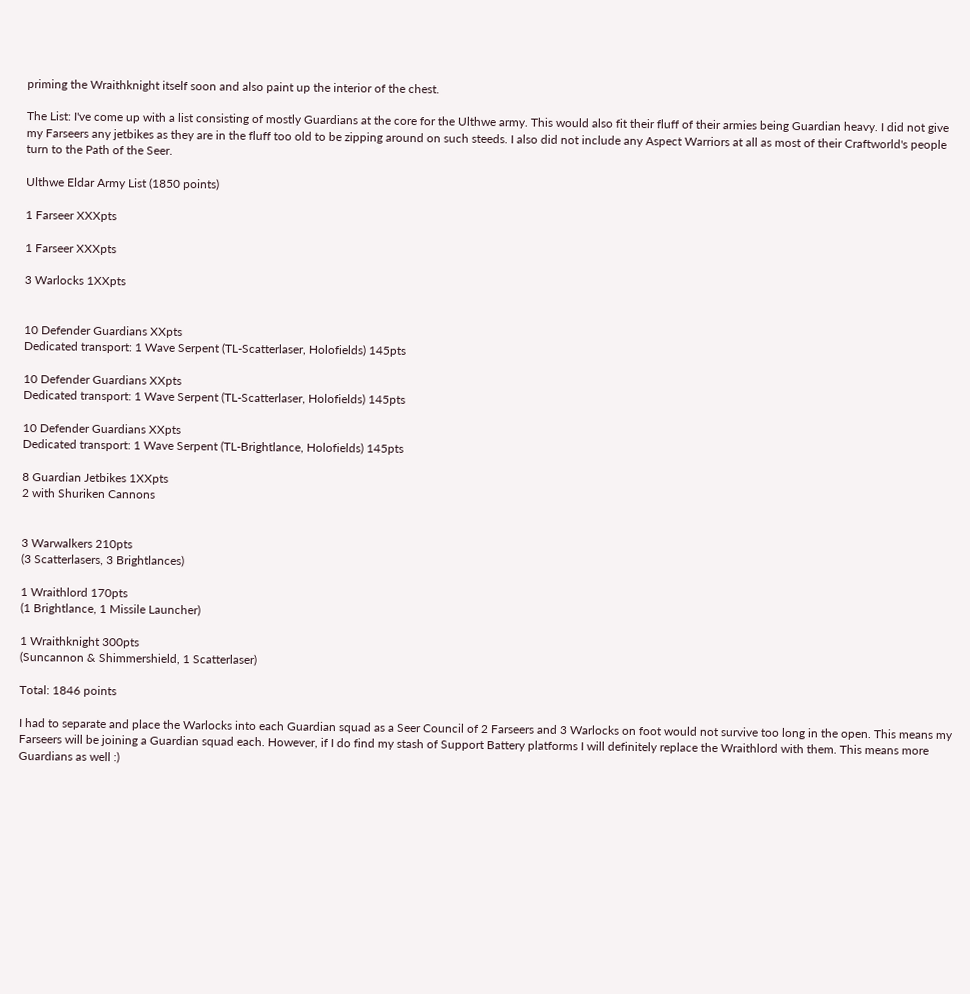priming the Wraithknight itself soon and also paint up the interior of the chest.

The List: I've come up with a list consisting of mostly Guardians at the core for the Ulthwe army. This would also fit their fluff of their armies being Guardian heavy. I did not give my Farseers any jetbikes as they are in the fluff too old to be zipping around on such steeds. I also did not include any Aspect Warriors at all as most of their Craftworld's people turn to the Path of the Seer.

Ulthwe Eldar Army List (1850 points)

1 Farseer XXXpts

1 Farseer XXXpts

3 Warlocks 1XXpts


10 Defender Guardians XXpts
Dedicated transport: 1 Wave Serpent (TL-Scatterlaser, Holofields) 145pts

10 Defender Guardians XXpts
Dedicated transport: 1 Wave Serpent (TL-Scatterlaser, Holofields) 145pts

10 Defender Guardians XXpts
Dedicated transport: 1 Wave Serpent (TL-Brightlance, Holofields) 145pts

8 Guardian Jetbikes 1XXpts
2 with Shuriken Cannons


3 Warwalkers 210pts
(3 Scatterlasers, 3 Brightlances)

1 Wraithlord 170pts
(1 Brightlance, 1 Missile Launcher)

1 Wraithknight 300pts
(Suncannon & Shimmershield, 1 Scatterlaser)

Total: 1846 points

I had to separate and place the Warlocks into each Guardian squad as a Seer Council of 2 Farseers and 3 Warlocks on foot would not survive too long in the open. This means my Farseers will be joining a Guardian squad each. However, if I do find my stash of Support Battery platforms I will definitely replace the Wraithlord with them. This means more Guardians as well :)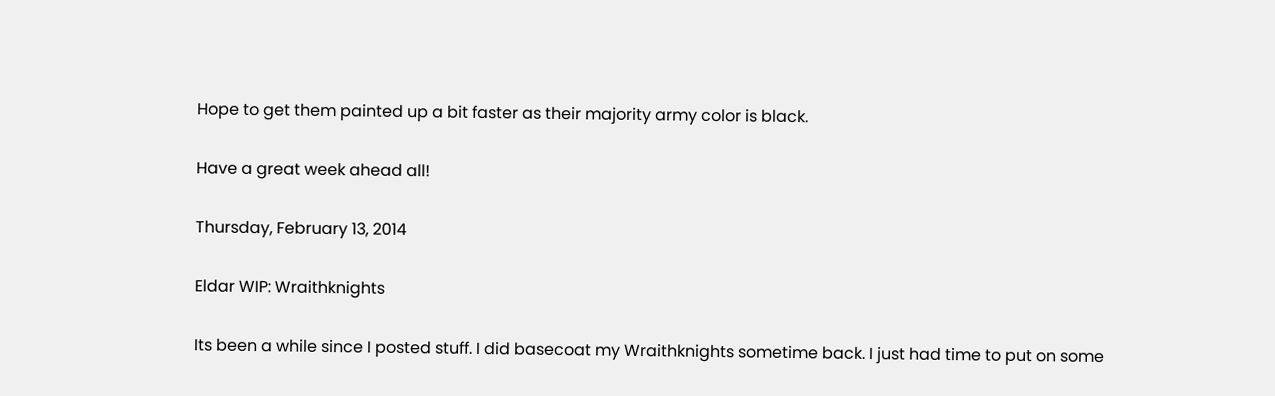Hope to get them painted up a bit faster as their majority army color is black.

Have a great week ahead all!

Thursday, February 13, 2014

Eldar WIP: Wraithknights

Its been a while since I posted stuff. I did basecoat my Wraithknights sometime back. I just had time to put on some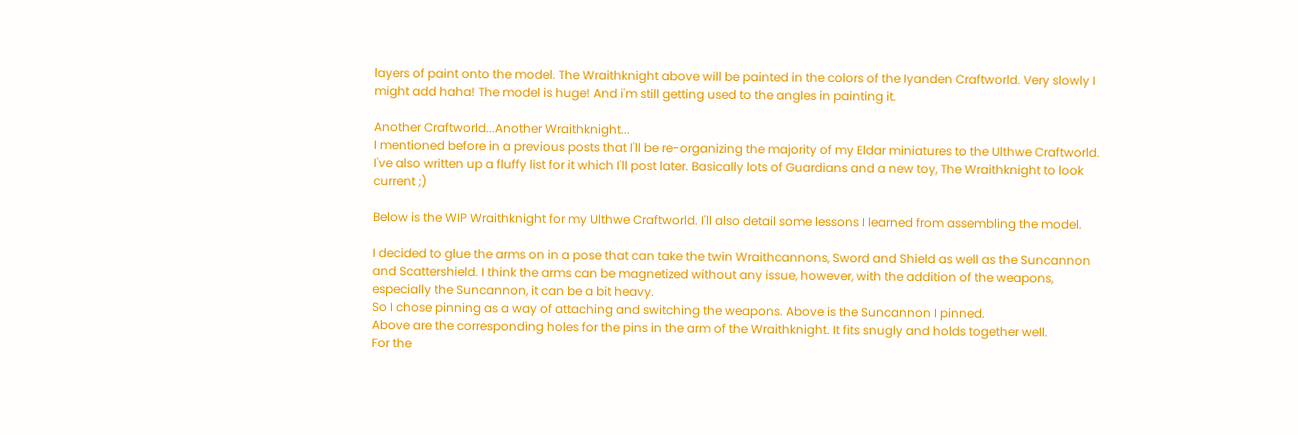layers of paint onto the model. The Wraithknight above will be painted in the colors of the Iyanden Craftworld. Very slowly I might add haha! The model is huge! And i'm still getting used to the angles in painting it.

Another Craftworld...Another Wraithknight...
I mentioned before in a previous posts that I'll be re-organizing the majority of my Eldar miniatures to the Ulthwe Craftworld. I've also written up a fluffy list for it which I'll post later. Basically lots of Guardians and a new toy, The Wraithknight to look current ;)

Below is the WIP Wraithknight for my Ulthwe Craftworld. I'll also detail some lessons I learned from assembling the model.

I decided to glue the arms on in a pose that can take the twin Wraithcannons, Sword and Shield as well as the Suncannon and Scattershield. I think the arms can be magnetized without any issue, however, with the addition of the weapons, especially the Suncannon, it can be a bit heavy.
So I chose pinning as a way of attaching and switching the weapons. Above is the Suncannon I pinned.
Above are the corresponding holes for the pins in the arm of the Wraithknight. It fits snugly and holds together well.
For the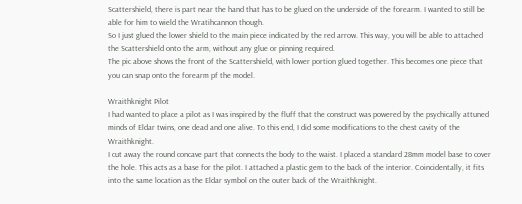Scattershield, there is part near the hand that has to be glued on the underside of the forearm. I wanted to still be able for him to wield the Wratihcannon though.
So I just glued the lower shield to the main piece indicated by the red arrow. This way, you will be able to attached the Scattershield onto the arm, without any glue or pinning required.
The pic above shows the front of the Scattershield, with lower portion glued together. This becomes one piece that you can snap onto the forearm pf the model.

Wraithknight Pilot
I had wanted to place a pilot as I was inspired by the fluff that the construct was powered by the psychically attuned minds of Eldar twins, one dead and one alive. To this end, I did some modifications to the chest cavity of the Wraithknight.
I cut away the round concave part that connects the body to the waist. I placed a standard 28mm model base to cover the hole. This acts as a base for the pilot. I attached a plastic gem to the back of the interior. Coincidentally, it fits into the same location as the Eldar symbol on the outer back of the Wraithknight.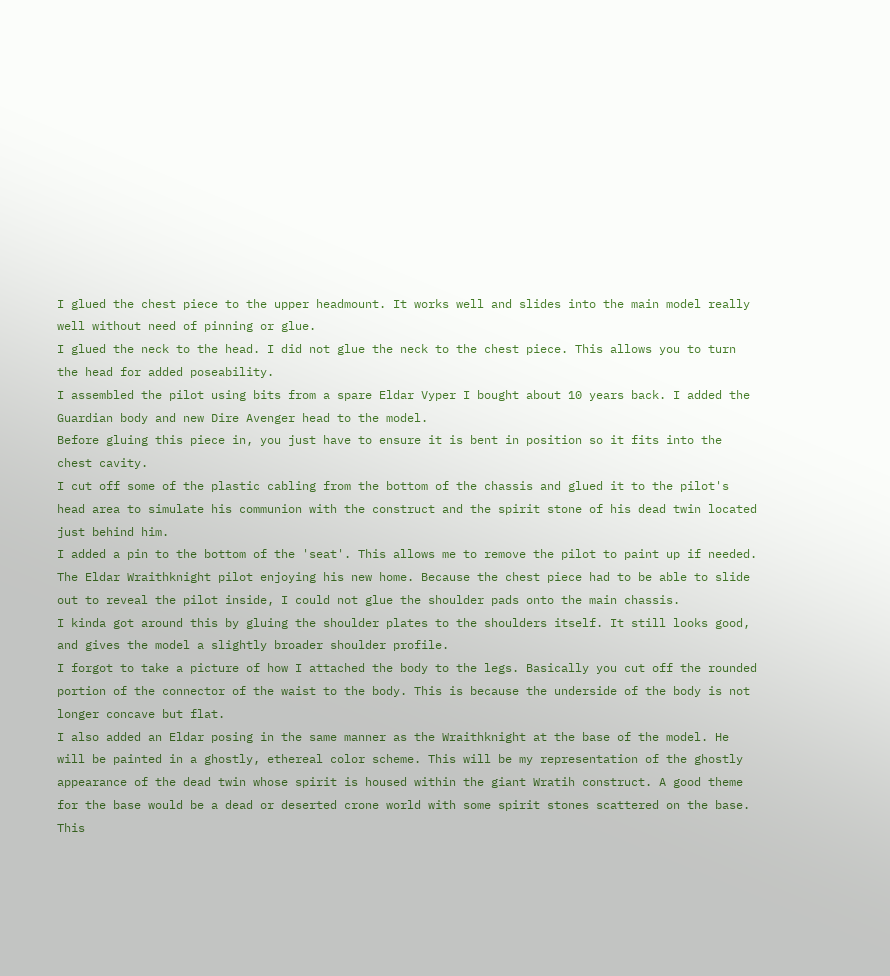I glued the chest piece to the upper headmount. It works well and slides into the main model really well without need of pinning or glue.
I glued the neck to the head. I did not glue the neck to the chest piece. This allows you to turn the head for added poseability.
I assembled the pilot using bits from a spare Eldar Vyper I bought about 10 years back. I added the Guardian body and new Dire Avenger head to the model.
Before gluing this piece in, you just have to ensure it is bent in position so it fits into the chest cavity.
I cut off some of the plastic cabling from the bottom of the chassis and glued it to the pilot's head area to simulate his communion with the construct and the spirit stone of his dead twin located just behind him.
I added a pin to the bottom of the 'seat'. This allows me to remove the pilot to paint up if needed.
The Eldar Wraithknight pilot enjoying his new home. Because the chest piece had to be able to slide out to reveal the pilot inside, I could not glue the shoulder pads onto the main chassis.
I kinda got around this by gluing the shoulder plates to the shoulders itself. It still looks good, and gives the model a slightly broader shoulder profile.
I forgot to take a picture of how I attached the body to the legs. Basically you cut off the rounded portion of the connector of the waist to the body. This is because the underside of the body is not longer concave but flat.
I also added an Eldar posing in the same manner as the Wraithknight at the base of the model. He will be painted in a ghostly, ethereal color scheme. This will be my representation of the ghostly appearance of the dead twin whose spirit is housed within the giant Wratih construct. A good theme for the base would be a dead or deserted crone world with some spirit stones scattered on the base. This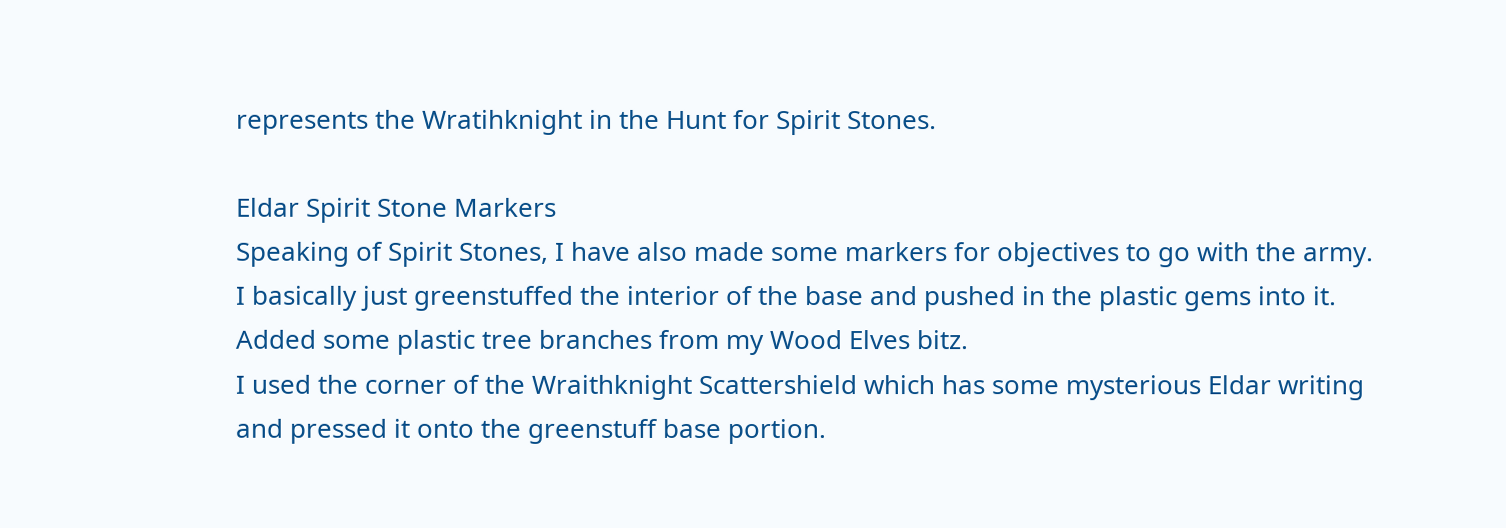represents the Wratihknight in the Hunt for Spirit Stones.

Eldar Spirit Stone Markers
Speaking of Spirit Stones, I have also made some markers for objectives to go with the army.
I basically just greenstuffed the interior of the base and pushed in the plastic gems into it. Added some plastic tree branches from my Wood Elves bitz.
I used the corner of the Wraithknight Scattershield which has some mysterious Eldar writing and pressed it onto the greenstuff base portion.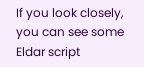If you look closely, you can see some Eldar script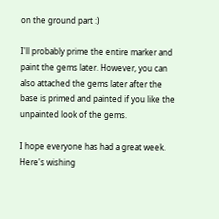on the ground part :)

I'll probably prime the entire marker and paint the gems later. However, you can also attached the gems later after the base is primed and painted if you like the unpainted look of the gems.

I hope everyone has had a great week. Here's wishing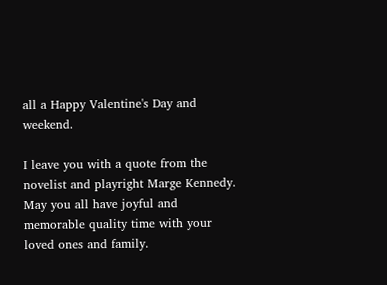all a Happy Valentine's Day and weekend.

I leave you with a quote from the novelist and playright Marge Kennedy.  May you all have joyful and memorable quality time with your loved ones and family.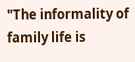"The informality of family life is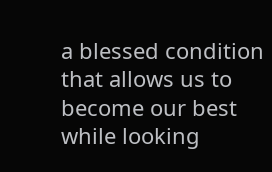a blessed condition that allows us to become our best while looking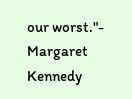our worst."- Margaret Kennedy